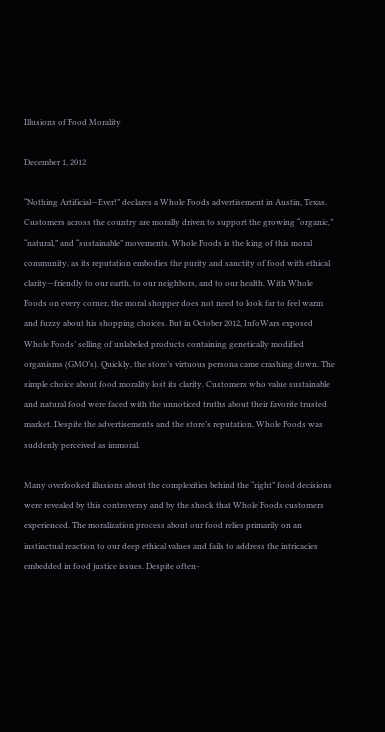Illusions of Food Morality

December 1, 2012

“Nothing Artificial—Ever!” declares a Whole Foods advertisement in Austin, Texas. Customers across the country are morally driven to support the growing “organic,” “natural,” and “sustainable” movements. Whole Foods is the king of this moral community, as its reputation embodies the purity and sanctity of food with ethical clarity—friendly to our earth, to our neighbors, and to our health. With Whole Foods on every corner, the moral shopper does not need to look far to feel warm and fuzzy about his shopping choices. But in October 2012, InfoWars exposed Whole Foods’ selling of unlabeled products containing genetically modified organisms (GMO’s). Quickly, the store’s virtuous persona came crashing down. The simple choice about food morality lost its clarity. Customers who value sustainable and natural food were faced with the unnoticed truths about their favorite trusted market. Despite the advertisements and the store’s reputation, Whole Foods was suddenly perceived as immoral.

Many overlooked illusions about the complexities behind the “right” food decisions were revealed by this controversy and by the shock that Whole Foods customers experienced. The moralization process about our food relies primarily on an instinctual reaction to our deep ethical values and fails to address the intricacies embedded in food justice issues. Despite often-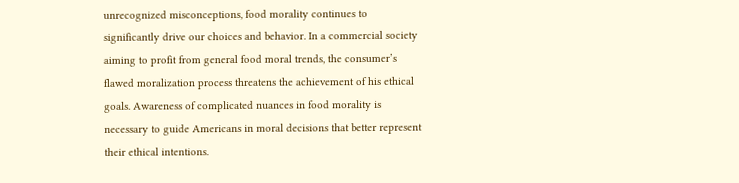unrecognized misconceptions, food morality continues to significantly drive our choices and behavior. In a commercial society aiming to profit from general food moral trends, the consumer’s flawed moralization process threatens the achievement of his ethical goals. Awareness of complicated nuances in food morality is necessary to guide Americans in moral decisions that better represent their ethical intentions.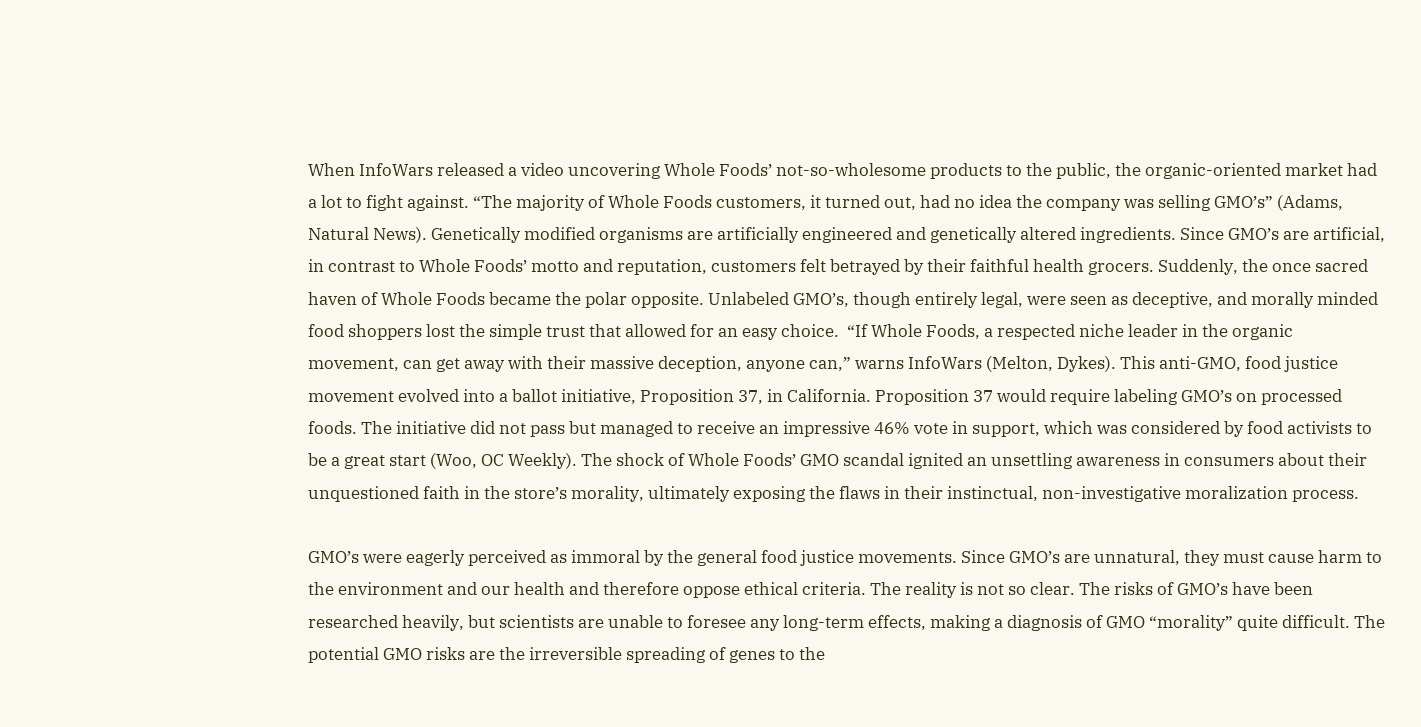When InfoWars released a video uncovering Whole Foods’ not-so-wholesome products to the public, the organic-oriented market had a lot to fight against. “The majority of Whole Foods customers, it turned out, had no idea the company was selling GMO’s” (Adams, Natural News). Genetically modified organisms are artificially engineered and genetically altered ingredients. Since GMO’s are artificial, in contrast to Whole Foods’ motto and reputation, customers felt betrayed by their faithful health grocers. Suddenly, the once sacred haven of Whole Foods became the polar opposite. Unlabeled GMO’s, though entirely legal, were seen as deceptive, and morally minded food shoppers lost the simple trust that allowed for an easy choice.  “If Whole Foods, a respected niche leader in the organic movement, can get away with their massive deception, anyone can,” warns InfoWars (Melton, Dykes). This anti-GMO, food justice movement evolved into a ballot initiative, Proposition 37, in California. Proposition 37 would require labeling GMO’s on processed foods. The initiative did not pass but managed to receive an impressive 46% vote in support, which was considered by food activists to be a great start (Woo, OC Weekly). The shock of Whole Foods’ GMO scandal ignited an unsettling awareness in consumers about their unquestioned faith in the store’s morality, ultimately exposing the flaws in their instinctual, non-investigative moralization process.

GMO’s were eagerly perceived as immoral by the general food justice movements. Since GMO’s are unnatural, they must cause harm to the environment and our health and therefore oppose ethical criteria. The reality is not so clear. The risks of GMO’s have been researched heavily, but scientists are unable to foresee any long-term effects, making a diagnosis of GMO “morality” quite difficult. The potential GMO risks are the irreversible spreading of genes to the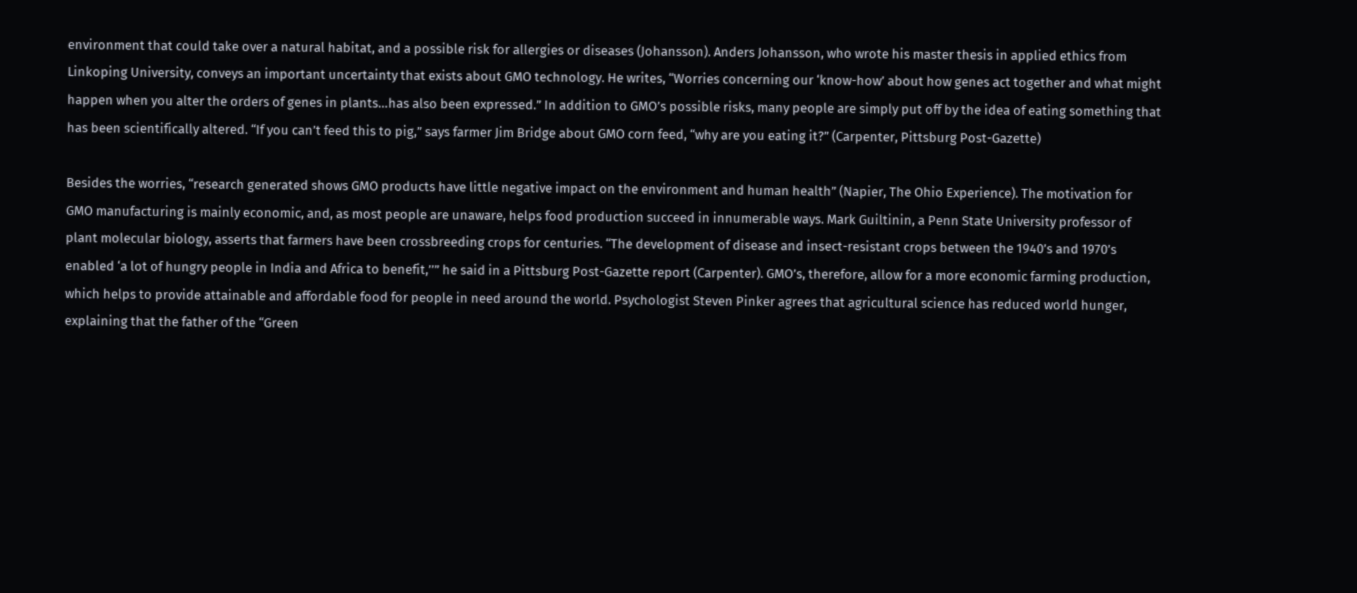environment that could take over a natural habitat, and a possible risk for allergies or diseases (Johansson). Anders Johansson, who wrote his master thesis in applied ethics from Linkoping University, conveys an important uncertainty that exists about GMO technology. He writes, “Worries concerning our ‘know-how’ about how genes act together and what might happen when you alter the orders of genes in plants…has also been expressed.” In addition to GMO’s possible risks, many people are simply put off by the idea of eating something that has been scientifically altered. “If you can’t feed this to pig,” says farmer Jim Bridge about GMO corn feed, “why are you eating it?” (Carpenter, Pittsburg Post-Gazette)

Besides the worries, “research generated shows GMO products have little negative impact on the environment and human health” (Napier, The Ohio Experience). The motivation for GMO manufacturing is mainly economic, and, as most people are unaware, helps food production succeed in innumerable ways. Mark Guiltinin, a Penn State University professor of plant molecular biology, asserts that farmers have been crossbreeding crops for centuries. “The development of disease and insect-resistant crops between the 1940’s and 1970’s enabled ‘a lot of hungry people in India and Africa to benefit,’’” he said in a Pittsburg Post-Gazette report (Carpenter). GMO’s, therefore, allow for a more economic farming production, which helps to provide attainable and affordable food for people in need around the world. Psychologist Steven Pinker agrees that agricultural science has reduced world hunger, explaining that the father of the “Green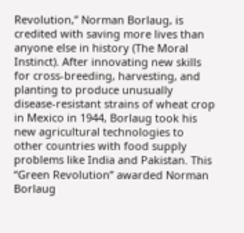Revolution,” Norman Borlaug, is credited with saving more lives than anyone else in history (The Moral Instinct). After innovating new skills for cross-breeding, harvesting, and planting to produce unusually disease-resistant strains of wheat crop in Mexico in 1944, Borlaug took his new agricultural technologies to other countries with food supply problems like India and Pakistan. This “Green Revolution” awarded Norman Borlaug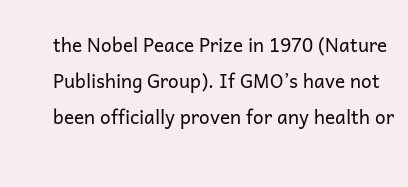the Nobel Peace Prize in 1970 (Nature Publishing Group). If GMO’s have not been officially proven for any health or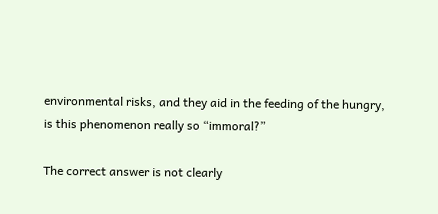environmental risks, and they aid in the feeding of the hungry, is this phenomenon really so “immoral?”

The correct answer is not clearly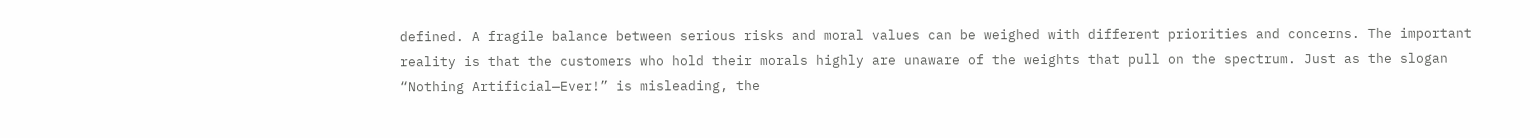defined. A fragile balance between serious risks and moral values can be weighed with different priorities and concerns. The important reality is that the customers who hold their morals highly are unaware of the weights that pull on the spectrum. Just as the slogan “Nothing Artificial—Ever!” is misleading, the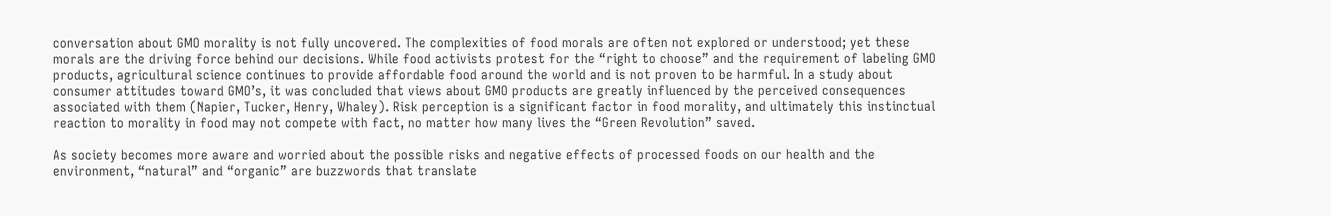conversation about GMO morality is not fully uncovered. The complexities of food morals are often not explored or understood; yet these morals are the driving force behind our decisions. While food activists protest for the “right to choose” and the requirement of labeling GMO products, agricultural science continues to provide affordable food around the world and is not proven to be harmful. In a study about consumer attitudes toward GMO’s, it was concluded that views about GMO products are greatly influenced by the perceived consequences associated with them (Napier, Tucker, Henry, Whaley). Risk perception is a significant factor in food morality, and ultimately this instinctual reaction to morality in food may not compete with fact, no matter how many lives the “Green Revolution” saved.

As society becomes more aware and worried about the possible risks and negative effects of processed foods on our health and the environment, “natural” and “organic” are buzzwords that translate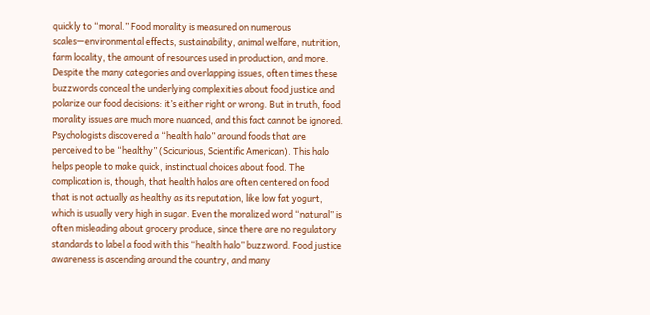quickly to “moral.” Food morality is measured on numerous scales—environmental effects, sustainability, animal welfare, nutrition, farm locality, the amount of resources used in production, and more. Despite the many categories and overlapping issues, often times these buzzwords conceal the underlying complexities about food justice and polarize our food decisions: it’s either right or wrong. But in truth, food morality issues are much more nuanced, and this fact cannot be ignored. Psychologists discovered a “health halo” around foods that are perceived to be “healthy” (Scicurious, Scientific American). This halo helps people to make quick, instinctual choices about food. The complication is, though, that health halos are often centered on food that is not actually as healthy as its reputation, like low fat yogurt, which is usually very high in sugar. Even the moralized word “natural” is often misleading about grocery produce, since there are no regulatory standards to label a food with this “health halo” buzzword. Food justice awareness is ascending around the country, and many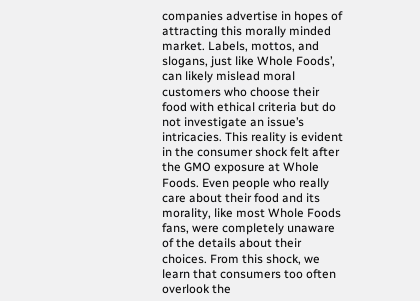companies advertise in hopes of attracting this morally minded market. Labels, mottos, and slogans, just like Whole Foods’, can likely mislead moral customers who choose their food with ethical criteria but do not investigate an issue’s intricacies. This reality is evident in the consumer shock felt after the GMO exposure at Whole Foods. Even people who really care about their food and its morality, like most Whole Foods fans, were completely unaware of the details about their choices. From this shock, we learn that consumers too often overlook the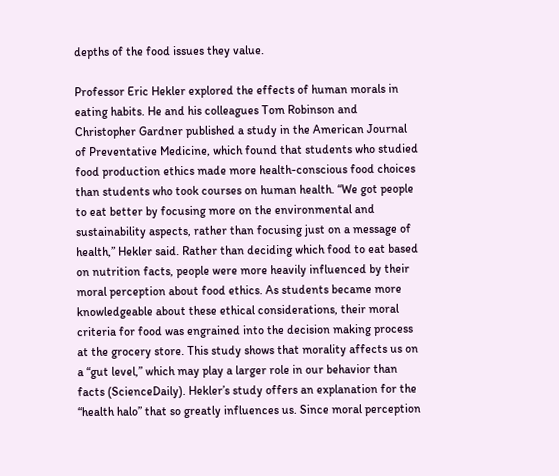depths of the food issues they value.

Professor Eric Hekler explored the effects of human morals in eating habits. He and his colleagues Tom Robinson and Christopher Gardner published a study in the American Journal of Preventative Medicine, which found that students who studied food production ethics made more health-conscious food choices than students who took courses on human health. “We got people to eat better by focusing more on the environmental and sustainability aspects, rather than focusing just on a message of health,” Hekler said. Rather than deciding which food to eat based on nutrition facts, people were more heavily influenced by their moral perception about food ethics. As students became more knowledgeable about these ethical considerations, their moral criteria for food was engrained into the decision making process at the grocery store. This study shows that morality affects us on a “gut level,” which may play a larger role in our behavior than facts (ScienceDaily). Hekler’s study offers an explanation for the “health halo” that so greatly influences us. Since moral perception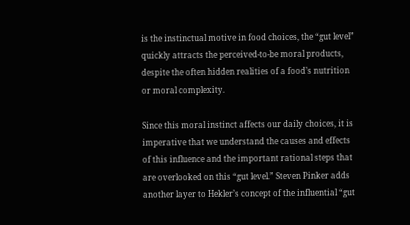is the instinctual motive in food choices, the “gut level” quickly attracts the perceived-to-be moral products, despite the often hidden realities of a food’s nutrition or moral complexity.

Since this moral instinct affects our daily choices, it is imperative that we understand the causes and effects of this influence and the important rational steps that are overlooked on this “gut level.” Steven Pinker adds another layer to Hekler’s concept of the influential “gut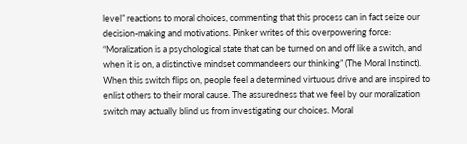level” reactions to moral choices, commenting that this process can in fact seize our decision-making and motivations. Pinker writes of this overpowering force: “Moralization is a psychological state that can be turned on and off like a switch, and when it is on, a distinctive mindset commandeers our thinking” (The Moral Instinct). When this switch flips on, people feel a determined virtuous drive and are inspired to enlist others to their moral cause. The assuredness that we feel by our moralization switch may actually blind us from investigating our choices. Moral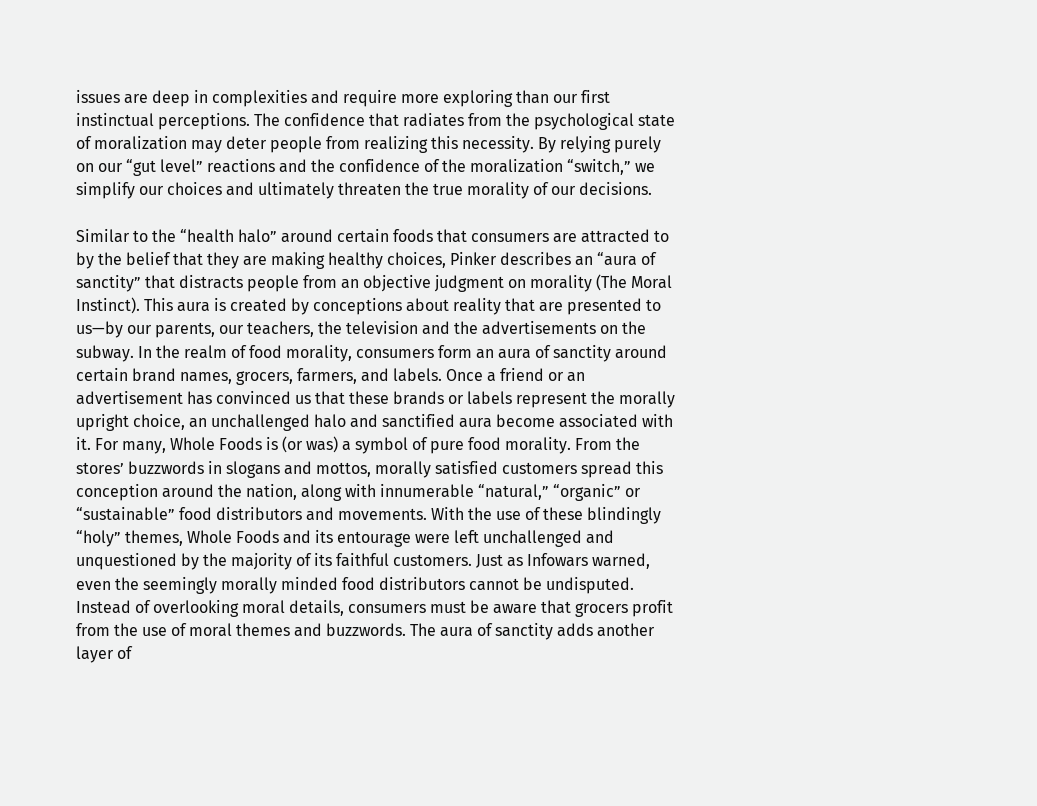issues are deep in complexities and require more exploring than our first instinctual perceptions. The confidence that radiates from the psychological state of moralization may deter people from realizing this necessity. By relying purely on our “gut level” reactions and the confidence of the moralization “switch,” we simplify our choices and ultimately threaten the true morality of our decisions.

Similar to the “health halo” around certain foods that consumers are attracted to by the belief that they are making healthy choices, Pinker describes an “aura of sanctity” that distracts people from an objective judgment on morality (The Moral Instinct). This aura is created by conceptions about reality that are presented to us—by our parents, our teachers, the television and the advertisements on the subway. In the realm of food morality, consumers form an aura of sanctity around certain brand names, grocers, farmers, and labels. Once a friend or an advertisement has convinced us that these brands or labels represent the morally upright choice, an unchallenged halo and sanctified aura become associated with it. For many, Whole Foods is (or was) a symbol of pure food morality. From the stores’ buzzwords in slogans and mottos, morally satisfied customers spread this conception around the nation, along with innumerable “natural,” “organic” or “sustainable” food distributors and movements. With the use of these blindingly “holy” themes, Whole Foods and its entourage were left unchallenged and unquestioned by the majority of its faithful customers. Just as Infowars warned, even the seemingly morally minded food distributors cannot be undisputed. Instead of overlooking moral details, consumers must be aware that grocers profit from the use of moral themes and buzzwords. The aura of sanctity adds another layer of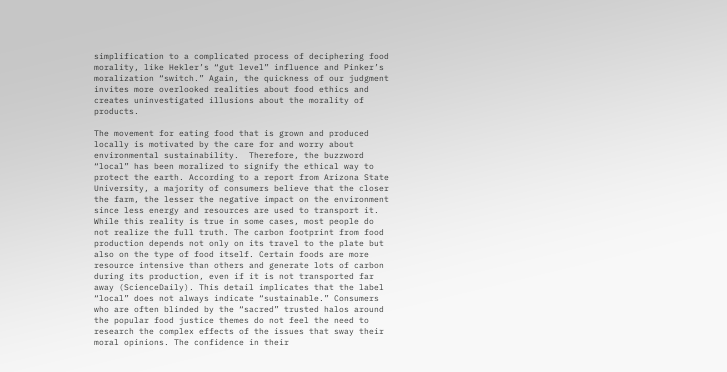simplification to a complicated process of deciphering food morality, like Hekler’s “gut level” influence and Pinker’s moralization “switch.” Again, the quickness of our judgment invites more overlooked realities about food ethics and creates uninvestigated illusions about the morality of products.

The movement for eating food that is grown and produced locally is motivated by the care for and worry about environmental sustainability.  Therefore, the buzzword “local” has been moralized to signify the ethical way to protect the earth. According to a report from Arizona State University, a majority of consumers believe that the closer the farm, the lesser the negative impact on the environment since less energy and resources are used to transport it. While this reality is true in some cases, most people do not realize the full truth. The carbon footprint from food production depends not only on its travel to the plate but also on the type of food itself. Certain foods are more resource intensive than others and generate lots of carbon during its production, even if it is not transported far away (ScienceDaily). This detail implicates that the label “local” does not always indicate “sustainable.” Consumers who are often blinded by the “sacred” trusted halos around the popular food justice themes do not feel the need to research the complex effects of the issues that sway their moral opinions. The confidence in their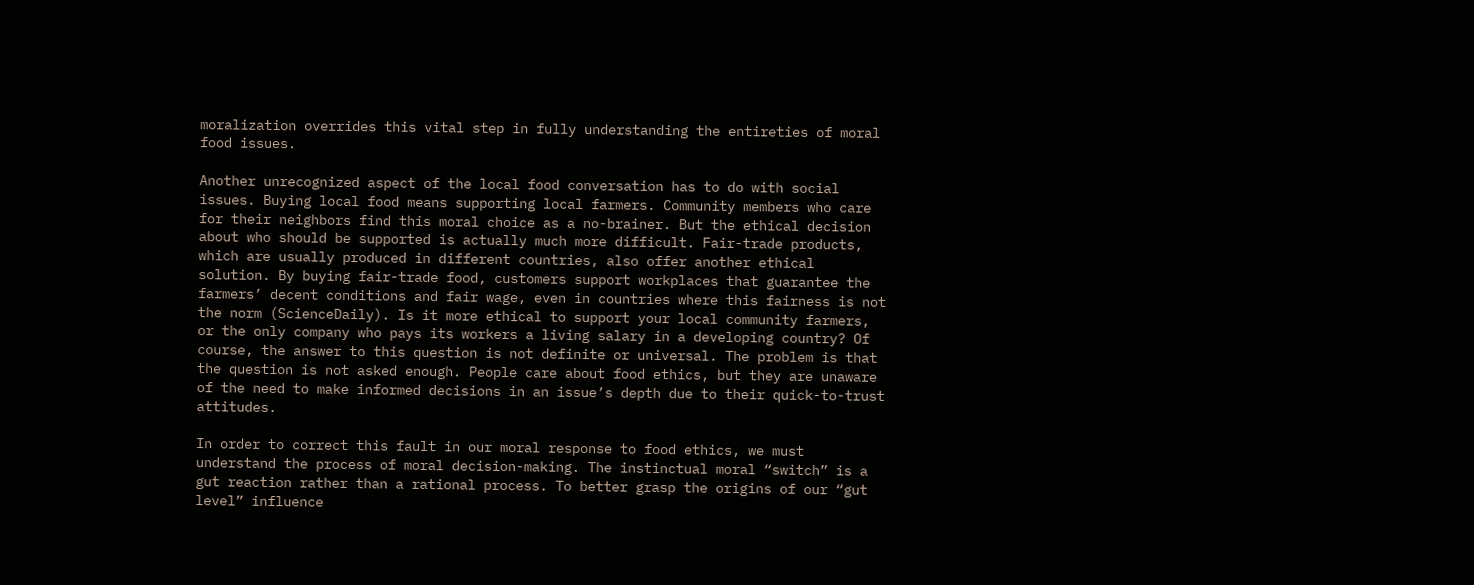moralization overrides this vital step in fully understanding the entireties of moral food issues.

Another unrecognized aspect of the local food conversation has to do with social issues. Buying local food means supporting local farmers. Community members who care for their neighbors find this moral choice as a no-brainer. But the ethical decision about who should be supported is actually much more difficult. Fair-trade products, which are usually produced in different countries, also offer another ethical solution. By buying fair-trade food, customers support workplaces that guarantee the farmers’ decent conditions and fair wage, even in countries where this fairness is not the norm (ScienceDaily). Is it more ethical to support your local community farmers, or the only company who pays its workers a living salary in a developing country? Of course, the answer to this question is not definite or universal. The problem is that the question is not asked enough. People care about food ethics, but they are unaware of the need to make informed decisions in an issue’s depth due to their quick-to-trust attitudes.

In order to correct this fault in our moral response to food ethics, we must understand the process of moral decision-making. The instinctual moral “switch” is a gut reaction rather than a rational process. To better grasp the origins of our “gut level” influence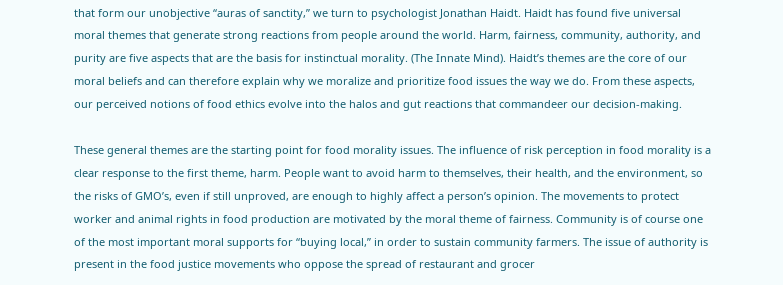that form our unobjective “auras of sanctity,” we turn to psychologist Jonathan Haidt. Haidt has found five universal moral themes that generate strong reactions from people around the world. Harm, fairness, community, authority, and purity are five aspects that are the basis for instinctual morality. (The Innate Mind). Haidt’s themes are the core of our moral beliefs and can therefore explain why we moralize and prioritize food issues the way we do. From these aspects, our perceived notions of food ethics evolve into the halos and gut reactions that commandeer our decision-making.

These general themes are the starting point for food morality issues. The influence of risk perception in food morality is a clear response to the first theme, harm. People want to avoid harm to themselves, their health, and the environment, so the risks of GMO’s, even if still unproved, are enough to highly affect a person’s opinion. The movements to protect worker and animal rights in food production are motivated by the moral theme of fairness. Community is of course one of the most important moral supports for “buying local,” in order to sustain community farmers. The issue of authority is present in the food justice movements who oppose the spread of restaurant and grocer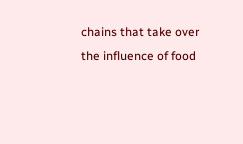chains that take over the influence of food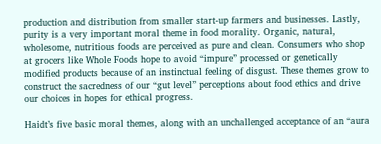production and distribution from smaller start-up farmers and businesses. Lastly, purity is a very important moral theme in food morality. Organic, natural, wholesome, nutritious foods are perceived as pure and clean. Consumers who shop at grocers like Whole Foods hope to avoid “impure” processed or genetically modified products because of an instinctual feeling of disgust. These themes grow to construct the sacredness of our “gut level” perceptions about food ethics and drive our choices in hopes for ethical progress.

Haidt’s five basic moral themes, along with an unchallenged acceptance of an “aura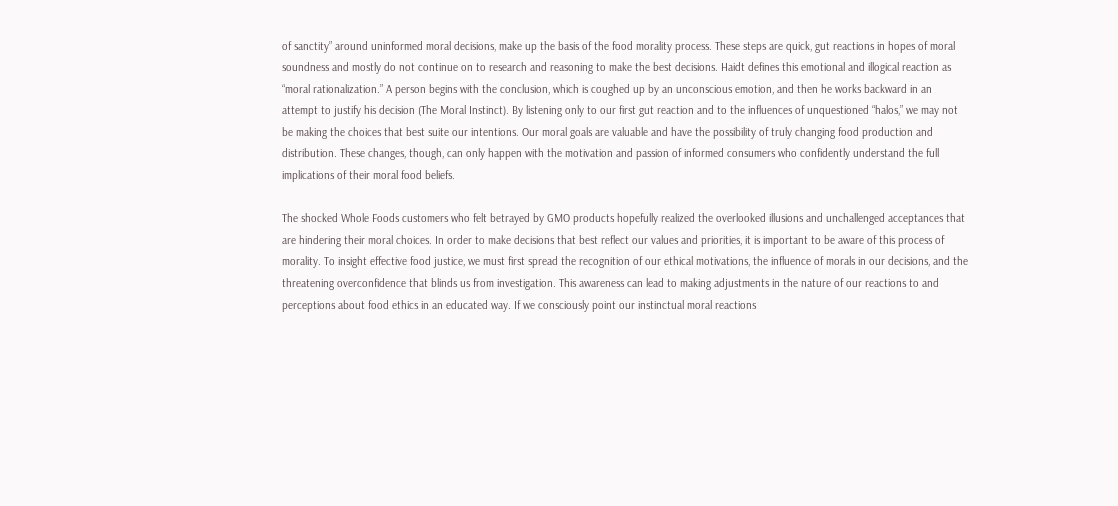of sanctity” around uninformed moral decisions, make up the basis of the food morality process. These steps are quick, gut reactions in hopes of moral soundness and mostly do not continue on to research and reasoning to make the best decisions. Haidt defines this emotional and illogical reaction as “moral rationalization.” A person begins with the conclusion, which is coughed up by an unconscious emotion, and then he works backward in an attempt to justify his decision (The Moral Instinct). By listening only to our first gut reaction and to the influences of unquestioned “halos,” we may not be making the choices that best suite our intentions. Our moral goals are valuable and have the possibility of truly changing food production and distribution. These changes, though, can only happen with the motivation and passion of informed consumers who confidently understand the full implications of their moral food beliefs.

The shocked Whole Foods customers who felt betrayed by GMO products hopefully realized the overlooked illusions and unchallenged acceptances that are hindering their moral choices. In order to make decisions that best reflect our values and priorities, it is important to be aware of this process of morality. To insight effective food justice, we must first spread the recognition of our ethical motivations, the influence of morals in our decisions, and the threatening overconfidence that blinds us from investigation. This awareness can lead to making adjustments in the nature of our reactions to and perceptions about food ethics in an educated way. If we consciously point our instinctual moral reactions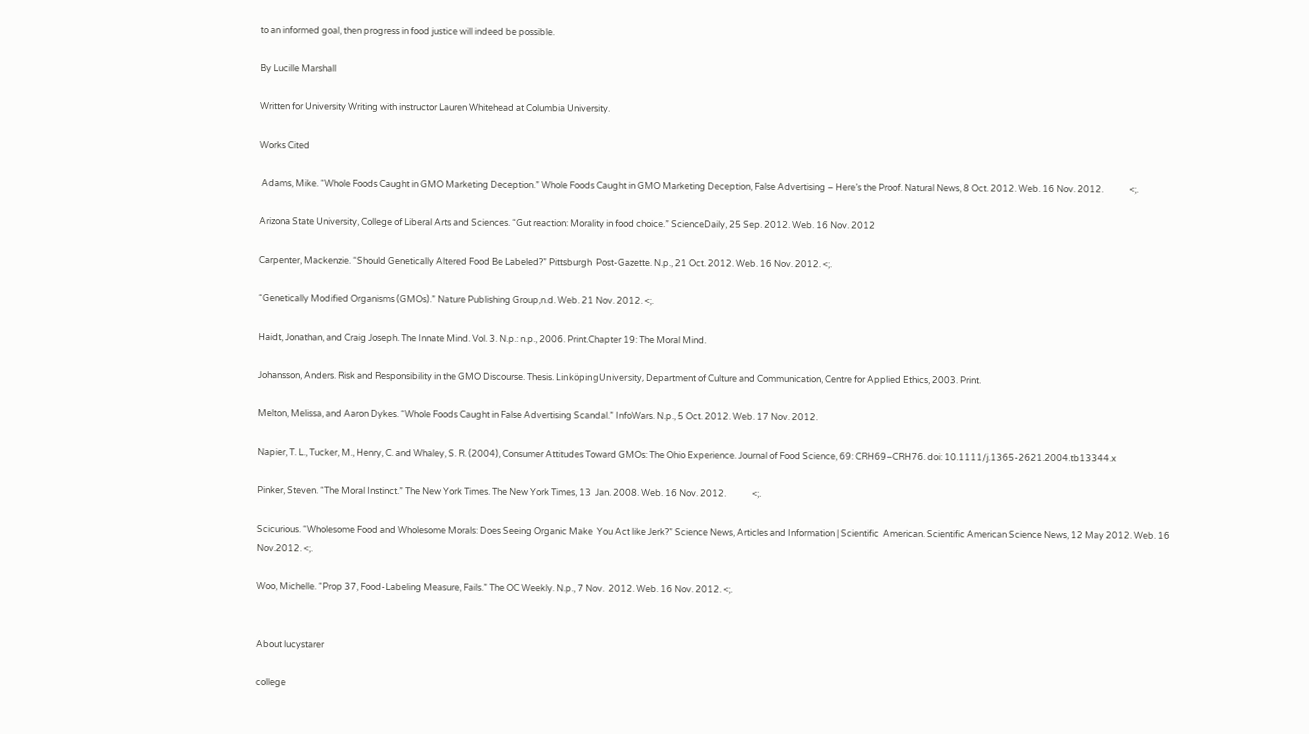to an informed goal, then progress in food justice will indeed be possible.

By Lucille Marshall

Written for University Writing with instructor Lauren Whitehead at Columbia University.

Works Cited

 Adams, Mike. “Whole Foods Caught in GMO Marketing Deception.” Whole Foods Caught in GMO Marketing Deception, False Advertising – Here’s the Proof. Natural News, 8 Oct. 2012. Web. 16 Nov. 2012.             <;.

Arizona State University, College of Liberal Arts and Sciences. “Gut reaction: Morality in food choice.” ScienceDaily, 25 Sep. 2012. Web. 16 Nov. 2012

Carpenter, Mackenzie. “Should Genetically Altered Food Be Labeled?” Pittsburgh  Post-Gazette. N.p., 21 Oct. 2012. Web. 16 Nov. 2012. <;.

“Genetically Modified Organisms (GMOs).” Nature Publishing Group,n.d. Web. 21 Nov. 2012. <;.

Haidt, Jonathan, and Craig Joseph. The Innate Mind. Vol. 3. N.p.: n.p., 2006. Print.Chapter 19: The Moral Mind.

Johansson, Anders. Risk and Responsibility in the GMO Discourse. Thesis. LinköpingUniversity, Department of Culture and Communication, Centre for Applied Ethics, 2003. Print.

Melton, Melissa, and Aaron Dykes. “Whole Foods Caught in False Advertising Scandal.” InfoWars. N.p., 5 Oct. 2012. Web. 17 Nov. 2012.

Napier, T. L., Tucker, M., Henry, C. and Whaley, S. R. (2004), Consumer Attitudes Toward GMOs: The Ohio Experience. Journal of Food Science, 69: CRH69–CRH76. doi: 10.1111/j.1365-2621.2004.tb13344.x

Pinker, Steven. “The Moral Instinct.” The New York Times. The New York Times, 13  Jan. 2008. Web. 16 Nov. 2012.             <;.

Scicurious. “Wholesome Food and Wholesome Morals: Does Seeing Organic Make  You Act like Jerk?” Science News, Articles and Information | Scientific  American. Scientific American Science News, 12 May 2012. Web. 16 Nov.2012. <;.

Woo, Michelle. “Prop 37, Food-Labeling Measure, Fails.” The OC Weekly. N.p., 7 Nov.  2012. Web. 16 Nov. 2012. <;.


About lucystarer

college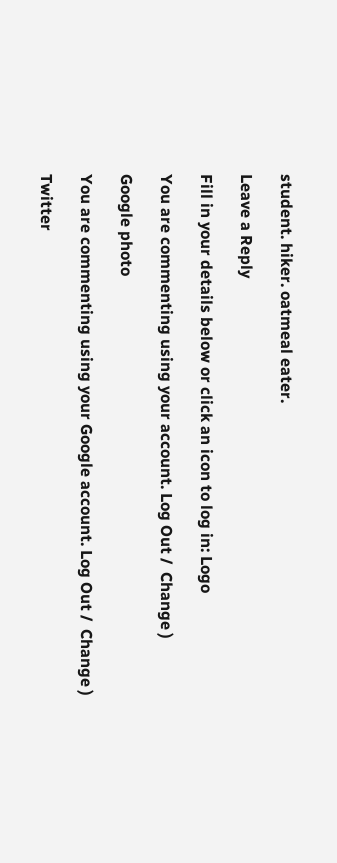student. hiker. oatmeal eater.

Leave a Reply

Fill in your details below or click an icon to log in: Logo

You are commenting using your account. Log Out /  Change )

Google photo

You are commenting using your Google account. Log Out /  Change )

Twitter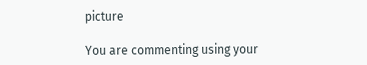picture

You are commenting using your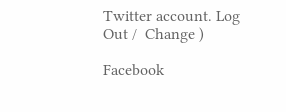Twitter account. Log Out /  Change )

Facebook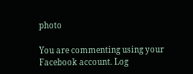photo

You are commenting using your Facebook account. Log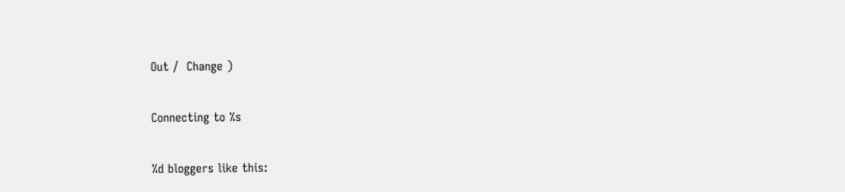Out /  Change )

Connecting to %s

%d bloggers like this: